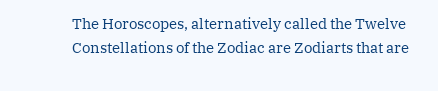The Horoscopes, alternatively called the Twelve Constellations of the Zodiac are Zodiarts that are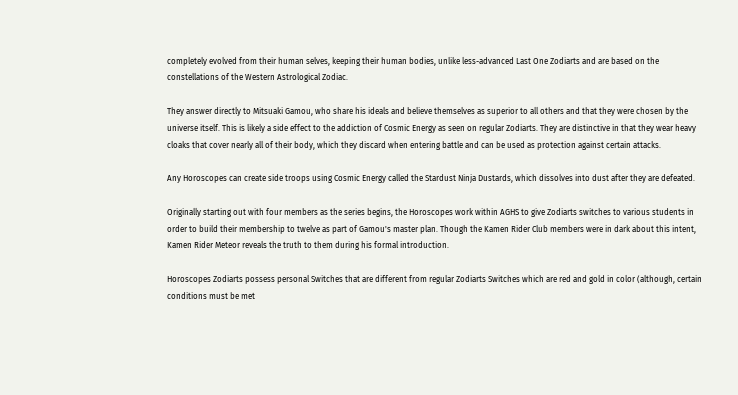completely evolved from their human selves, keeping their human bodies, unlike less-advanced Last One Zodiarts and are based on the constellations of the Western Astrological Zodiac.

They answer directly to Mitsuaki Gamou, who share his ideals and believe themselves as superior to all others and that they were chosen by the universe itself. This is likely a side effect to the addiction of Cosmic Energy as seen on regular Zodiarts. They are distinctive in that they wear heavy cloaks that cover nearly all of their body, which they discard when entering battle and can be used as protection against certain attacks.

Any Horoscopes can create side troops using Cosmic Energy called the Stardust Ninja Dustards, which dissolves into dust after they are defeated.

Originally starting out with four members as the series begins, the Horoscopes work within AGHS to give Zodiarts switches to various students in order to build their membership to twelve as part of Gamou's master plan. Though the Kamen Rider Club members were in dark about this intent, Kamen Rider Meteor reveals the truth to them during his formal introduction.

Horoscopes Zodiarts possess personal Switches that are different from regular Zodiarts Switches which are red and gold in color (although, certain conditions must be met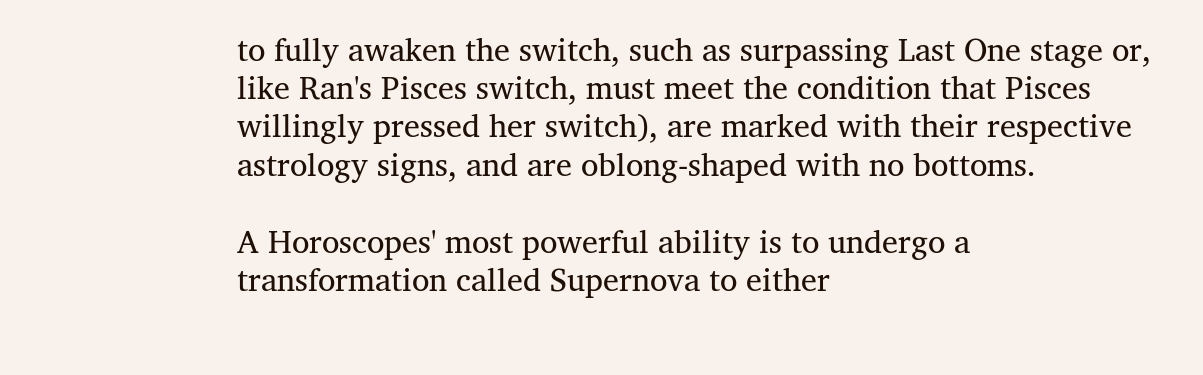to fully awaken the switch, such as surpassing Last One stage or, like Ran's Pisces switch, must meet the condition that Pisces willingly pressed her switch), are marked with their respective astrology signs, and are oblong-shaped with no bottoms.

A Horoscopes' most powerful ability is to undergo a transformation called Supernova to either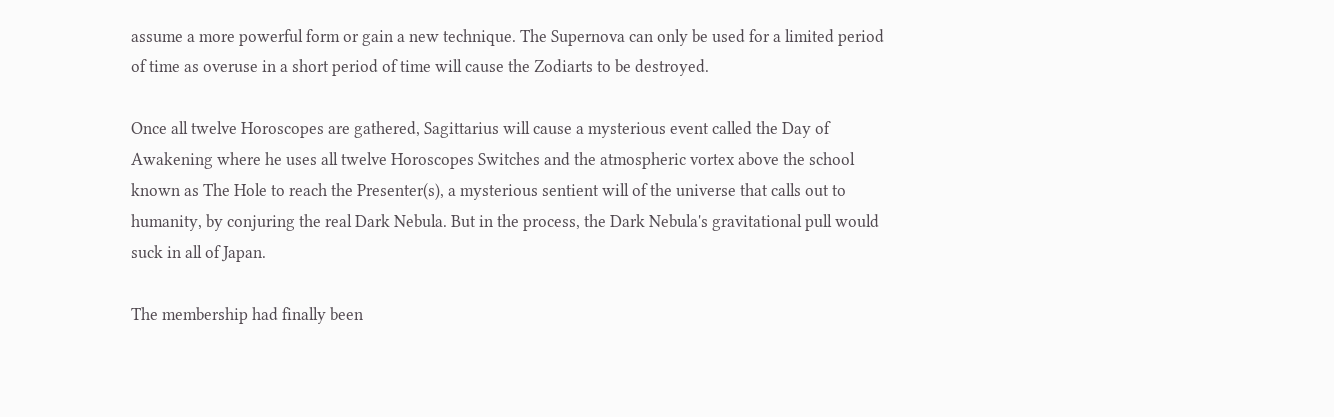assume a more powerful form or gain a new technique. The Supernova can only be used for a limited period of time as overuse in a short period of time will cause the Zodiarts to be destroyed.

Once all twelve Horoscopes are gathered, Sagittarius will cause a mysterious event called the Day of Awakening where he uses all twelve Horoscopes Switches and the atmospheric vortex above the school known as The Hole to reach the Presenter(s), a mysterious sentient will of the universe that calls out to humanity, by conjuring the real Dark Nebula. But in the process, the Dark Nebula's gravitational pull would suck in all of Japan.

The membership had finally been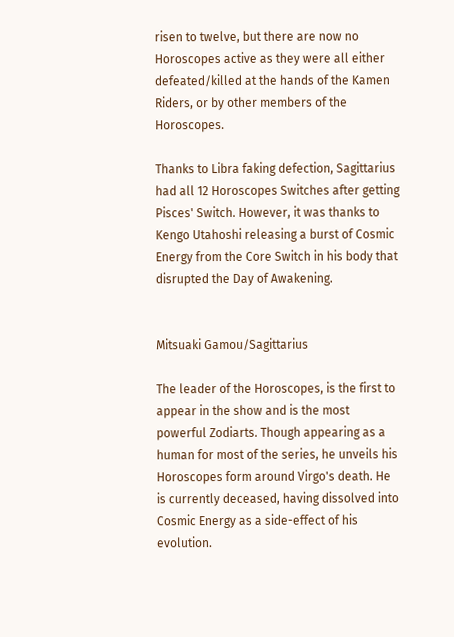risen to twelve, but there are now no Horoscopes active as they were all either defeated/killed at the hands of the Kamen Riders, or by other members of the Horoscopes.

Thanks to Libra faking defection, Sagittarius had all 12 Horoscopes Switches after getting Pisces' Switch. However, it was thanks to Kengo Utahoshi releasing a burst of Cosmic Energy from the Core Switch in his body that disrupted the Day of Awakening.


Mitsuaki Gamou/Sagittarius

The leader of the Horoscopes, is the first to appear in the show and is the most powerful Zodiarts. Though appearing as a human for most of the series, he unveils his Horoscopes form around Virgo's death. He is currently deceased, having dissolved into Cosmic Energy as a side-effect of his evolution.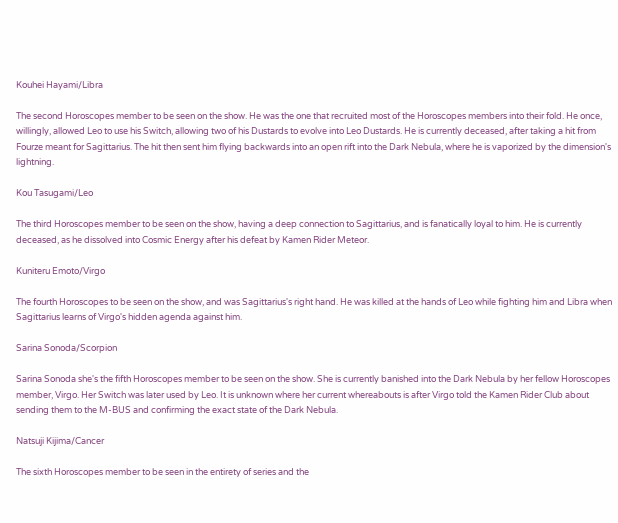Kouhei Hayami/Libra

The second Horoscopes member to be seen on the show. He was the one that recruited most of the Horoscopes members into their fold. He once, willingly, allowed Leo to use his Switch, allowing two of his Dustards to evolve into Leo Dustards. He is currently deceased, after taking a hit from Fourze meant for Sagittarius. The hit then sent him flying backwards into an open rift into the Dark Nebula, where he is vaporized by the dimension's lightning.

Kou Tasugami/Leo

The third Horoscopes member to be seen on the show, having a deep connection to Sagittarius, and is fanatically loyal to him. He is currently deceased, as he dissolved into Cosmic Energy after his defeat by Kamen Rider Meteor.

Kuniteru Emoto/Virgo

The fourth Horoscopes to be seen on the show, and was Sagittarius's right hand. He was killed at the hands of Leo while fighting him and Libra when Sagittarius learns of Virgo's hidden agenda against him.

Sarina Sonoda/Scorpion

Sarina Sonoda she's the fifth Horoscopes member to be seen on the show. She is currently banished into the Dark Nebula by her fellow Horoscopes member, Virgo. Her Switch was later used by Leo. It is unknown where her current whereabouts is after Virgo told the Kamen Rider Club about sending them to the M-BUS and confirming the exact state of the Dark Nebula.

Natsuji Kijima/Cancer

The sixth Horoscopes member to be seen in the entirety of series and the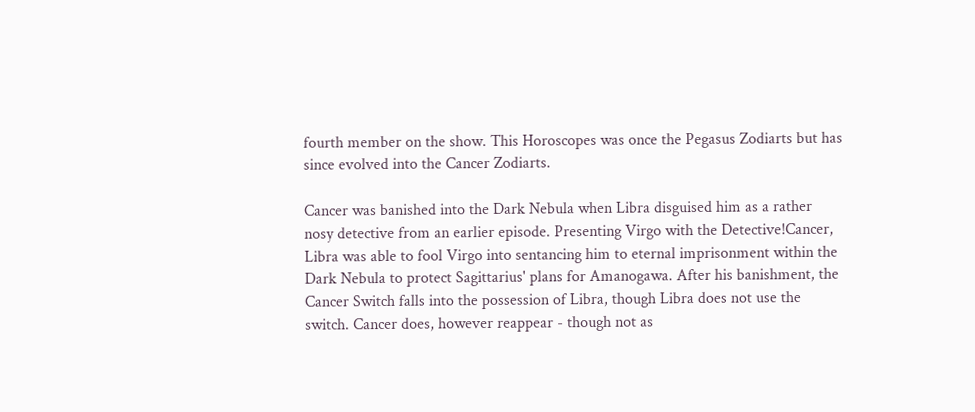fourth member on the show. This Horoscopes was once the Pegasus Zodiarts but has since evolved into the Cancer Zodiarts.

Cancer was banished into the Dark Nebula when Libra disguised him as a rather nosy detective from an earlier episode. Presenting Virgo with the Detective!Cancer, Libra was able to fool Virgo into sentancing him to eternal imprisonment within the Dark Nebula to protect Sagittarius' plans for Amanogawa. After his banishment, the Cancer Switch falls into the possession of Libra, though Libra does not use the switch. Cancer does, however reappear - though not as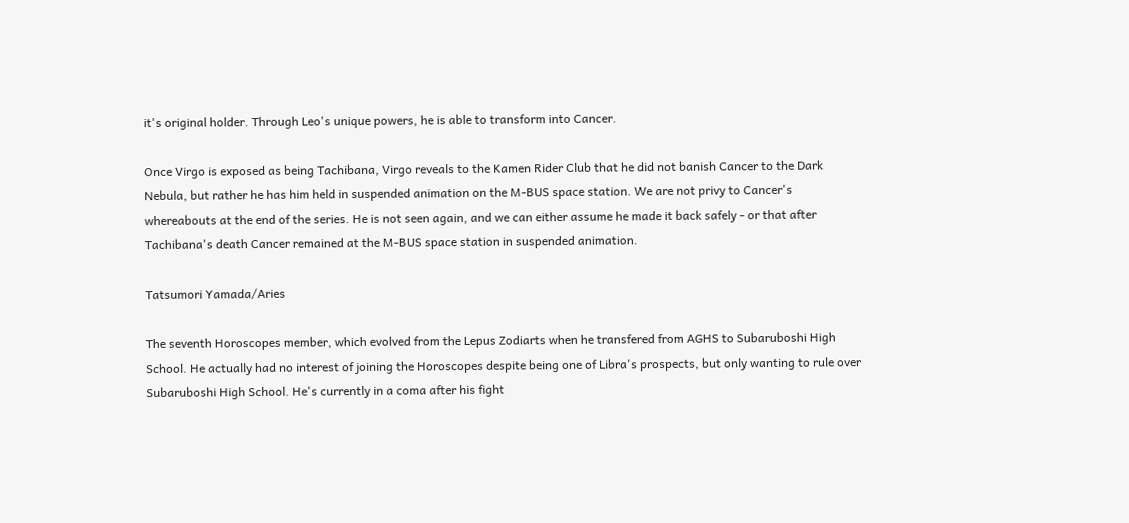it's original holder. Through Leo's unique powers, he is able to transform into Cancer.

Once Virgo is exposed as being Tachibana, Virgo reveals to the Kamen Rider Club that he did not banish Cancer to the Dark Nebula, but rather he has him held in suspended animation on the M-BUS space station. We are not privy to Cancer's whereabouts at the end of the series. He is not seen again, and we can either assume he made it back safely - or that after Tachibana's death Cancer remained at the M-BUS space station in suspended animation.

Tatsumori Yamada/Aries

The seventh Horoscopes member, which evolved from the Lepus Zodiarts when he transfered from AGHS to Subaruboshi High School. He actually had no interest of joining the Horoscopes despite being one of Libra's prospects, but only wanting to rule over Subaruboshi High School. He's currently in a coma after his fight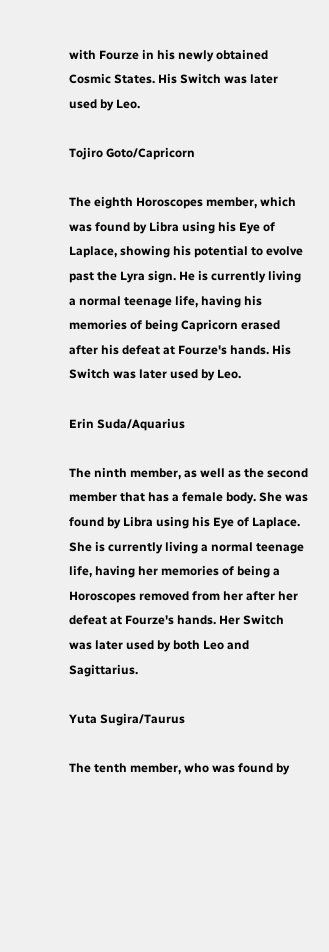with Fourze in his newly obtained Cosmic States. His Switch was later used by Leo.

Tojiro Goto/Capricorn

The eighth Horoscopes member, which was found by Libra using his Eye of Laplace, showing his potential to evolve past the Lyra sign. He is currently living a normal teenage life, having his memories of being Capricorn erased after his defeat at Fourze's hands. His Switch was later used by Leo.

Erin Suda/Aquarius

The ninth member, as well as the second member that has a female body. She was found by Libra using his Eye of Laplace. She is currently living a normal teenage life, having her memories of being a Horoscopes removed from her after her defeat at Fourze's hands. Her Switch was later used by both Leo and Sagittarius.

Yuta Sugira/Taurus

The tenth member, who was found by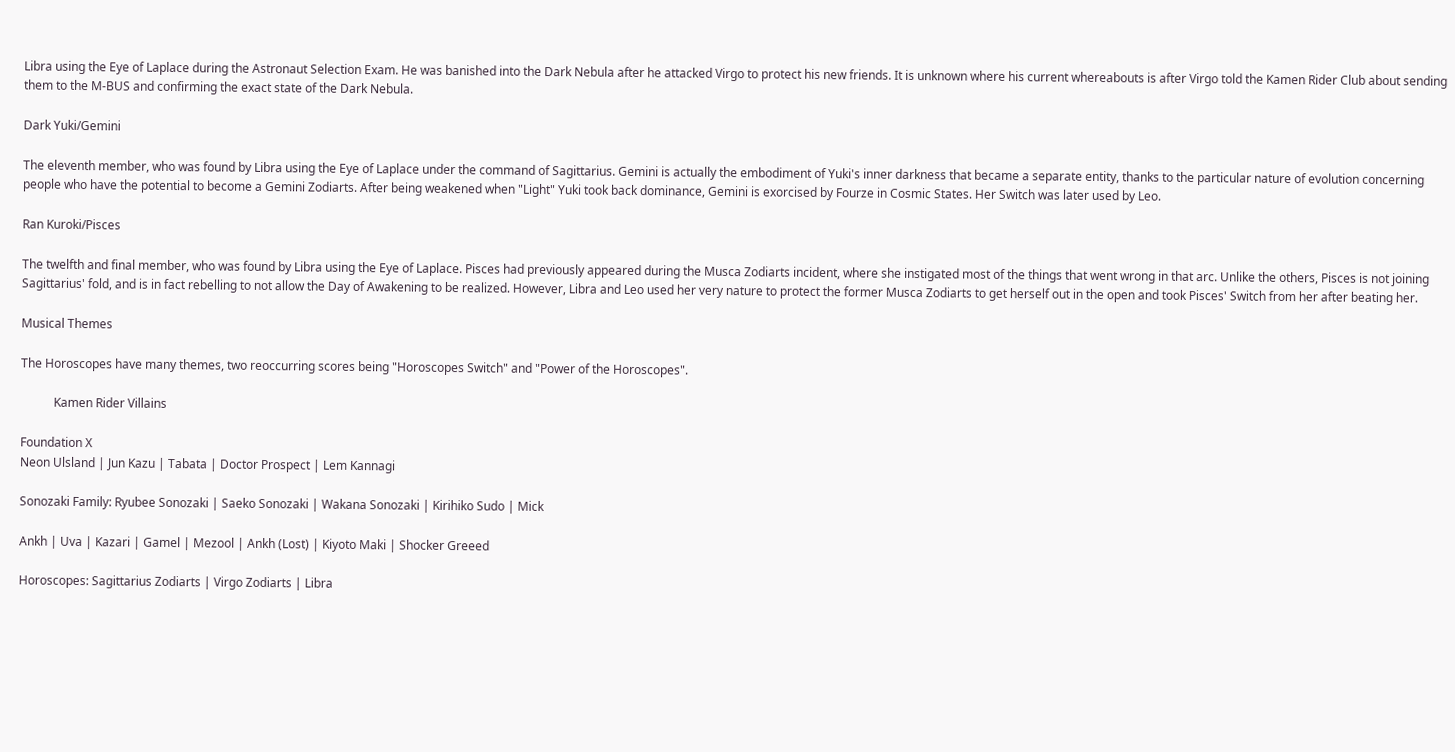Libra using the Eye of Laplace during the Astronaut Selection Exam. He was banished into the Dark Nebula after he attacked Virgo to protect his new friends. It is unknown where his current whereabouts is after Virgo told the Kamen Rider Club about sending them to the M-BUS and confirming the exact state of the Dark Nebula.

Dark Yuki/Gemini

The eleventh member, who was found by Libra using the Eye of Laplace under the command of Sagittarius. Gemini is actually the embodiment of Yuki's inner darkness that became a separate entity, thanks to the particular nature of evolution concerning people who have the potential to become a Gemini Zodiarts. After being weakened when "Light" Yuki took back dominance, Gemini is exorcised by Fourze in Cosmic States. Her Switch was later used by Leo.

Ran Kuroki/Pisces

The twelfth and final member, who was found by Libra using the Eye of Laplace. Pisces had previously appeared during the Musca Zodiarts incident, where she instigated most of the things that went wrong in that arc. Unlike the others, Pisces is not joining Sagittarius' fold, and is in fact rebelling to not allow the Day of Awakening to be realized. However, Libra and Leo used her very nature to protect the former Musca Zodiarts to get herself out in the open and took Pisces' Switch from her after beating her.

Musical Themes

The Horoscopes have many themes, two reoccurring scores being "Horoscopes Switch" and "Power of the Horoscopes".

           Kamen Rider Villains

Foundation X
Neon Ulsland | Jun Kazu | Tabata | Doctor Prospect | Lem Kannagi

Sonozaki Family: Ryubee Sonozaki | Saeko Sonozaki | Wakana Sonozaki | Kirihiko Sudo | Mick

Ankh | Uva | Kazari | Gamel | Mezool | Ankh (Lost) | Kiyoto Maki | Shocker Greeed

Horoscopes: Sagittarius Zodiarts | Virgo Zodiarts | Libra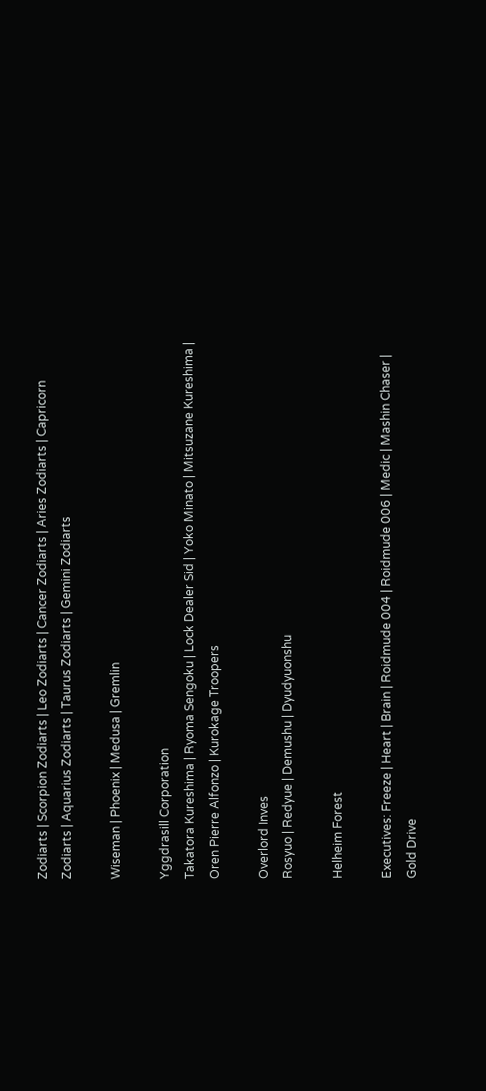Zodiarts | Scorpion Zodiarts | Leo Zodiarts | Cancer Zodiarts | Aries Zodiarts | Capricorn Zodiarts | Aquarius Zodiarts | Taurus Zodiarts | Gemini Zodiarts

Wiseman | Phoenix | Medusa | Gremlin

Yggdrasill Corporation
Takatora Kureshima | Ryoma Sengoku | Lock Dealer Sid | Yoko Minato | Mitsuzane Kureshima | Oren Pierre Alfonzo | Kurokage Troopers

Overlord Inves
Rosyuo | Redyue | Demushu | Dyudyuonshu

Helheim Forest

Executives: Freeze | Heart | Brain | Roidmude 004 | Roidmude 006 | Medic | Mashin Chaser | Gold Drive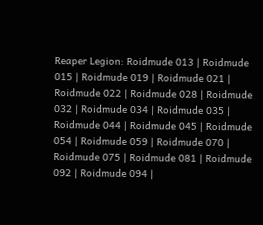Reaper Legion: Roidmude 013 | Roidmude 015 | Roidmude 019 | Roidmude 021 | Roidmude 022 | Roidmude 028 | Roidmude 032 | Roidmude 034 | Roidmude 035 | Roidmude 044 | Roidmude 045 | Roidmude 054 | Roidmude 059 | Roidmude 070 | Roidmude 075 | Roidmude 081 | Roidmude 092 | Roidmude 094 |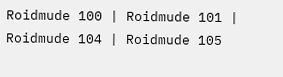Roidmude 100 | Roidmude 101 | Roidmude 104 | Roidmude 105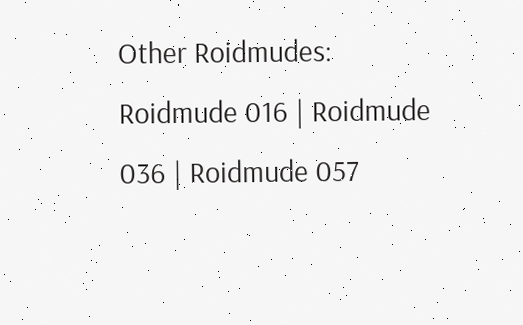Other Roidmudes: Roidmude 016 | Roidmude 036 | Roidmude 057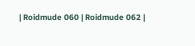| Roidmude 060 | Roidmude 062 |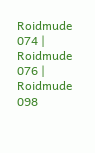Roidmude 074 | Roidmude 076 | Roidmude 098